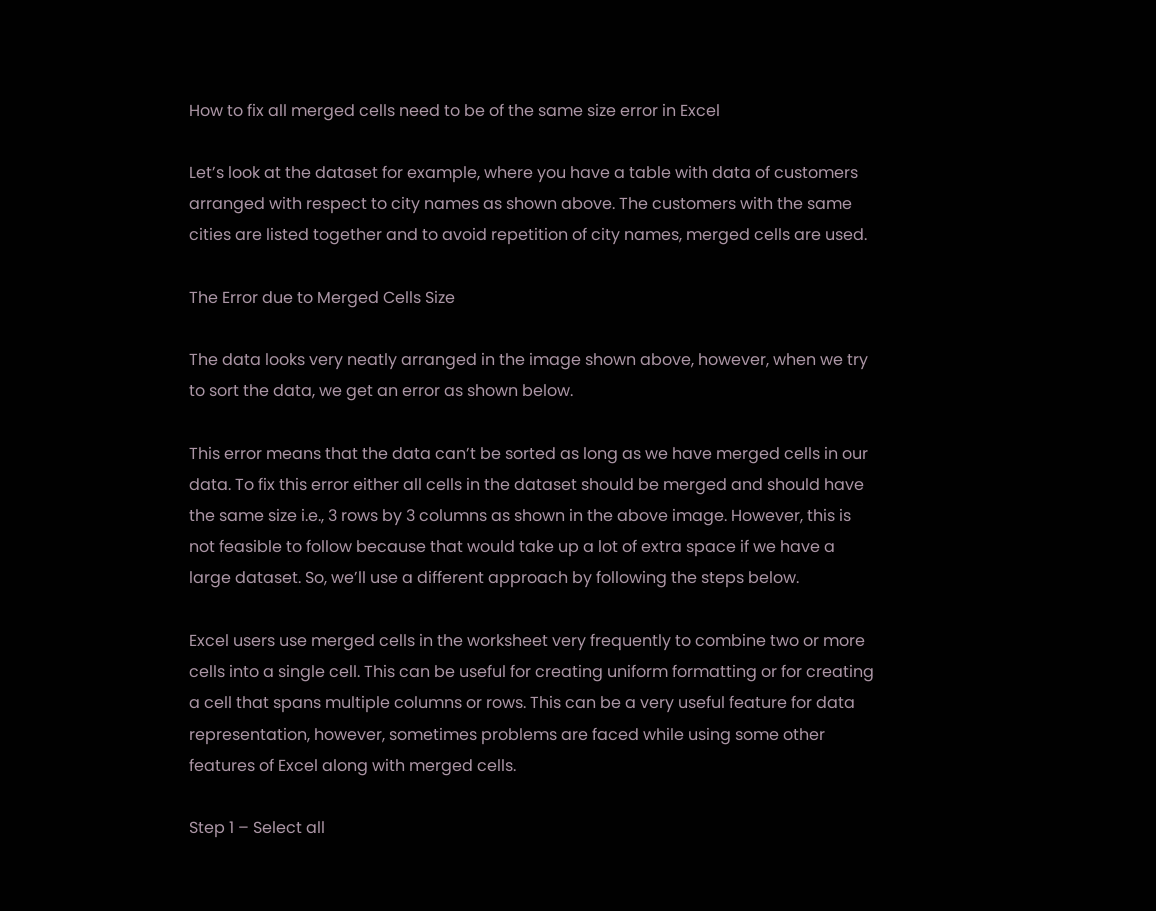How to fix all merged cells need to be of the same size error in Excel

Let’s look at the dataset for example, where you have a table with data of customers arranged with respect to city names as shown above. The customers with the same cities are listed together and to avoid repetition of city names, merged cells are used.

The Error due to Merged Cells Size

The data looks very neatly arranged in the image shown above, however, when we try to sort the data, we get an error as shown below.

This error means that the data can’t be sorted as long as we have merged cells in our data. To fix this error either all cells in the dataset should be merged and should have the same size i.e., 3 rows by 3 columns as shown in the above image. However, this is not feasible to follow because that would take up a lot of extra space if we have a large dataset. So, we’ll use a different approach by following the steps below.

Excel users use merged cells in the worksheet very frequently to combine two or more cells into a single cell. This can be useful for creating uniform formatting or for creating a cell that spans multiple columns or rows. This can be a very useful feature for data representation, however, sometimes problems are faced while using some other features of Excel along with merged cells.

Step 1 – Select all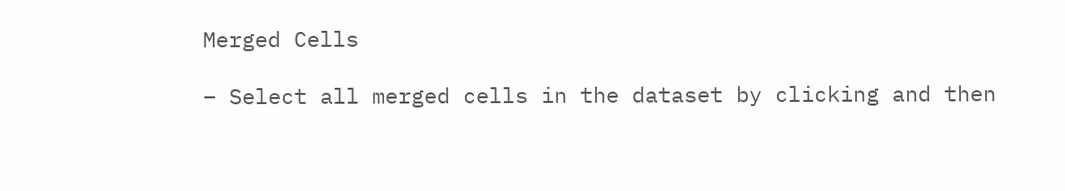Merged Cells

– Select all merged cells in the dataset by clicking and then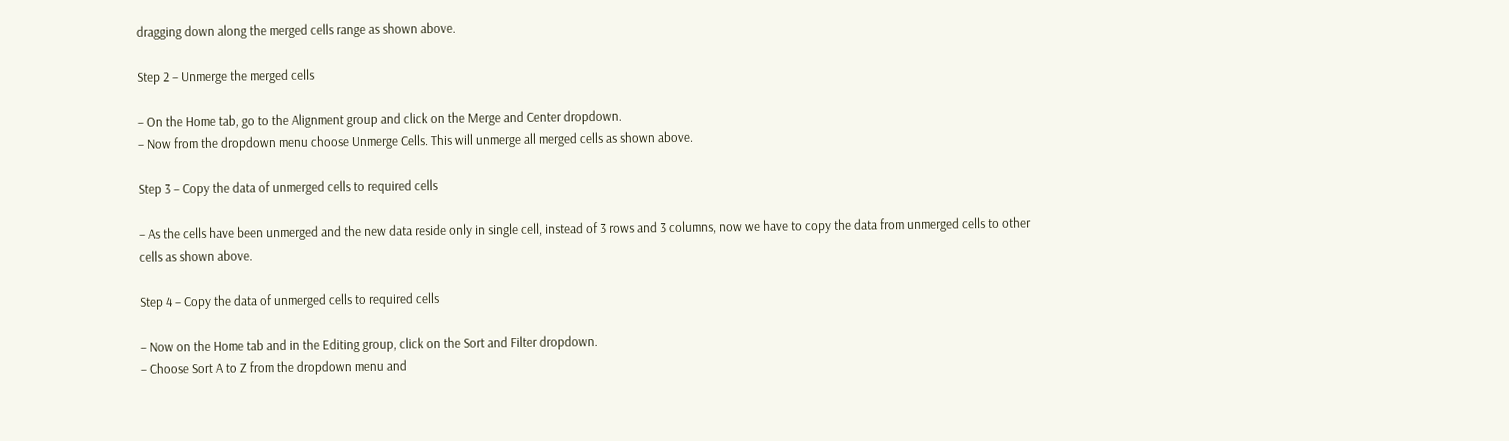dragging down along the merged cells range as shown above.

Step 2 – Unmerge the merged cells

– On the Home tab, go to the Alignment group and click on the Merge and Center dropdown.
– Now from the dropdown menu choose Unmerge Cells. This will unmerge all merged cells as shown above.

Step 3 – Copy the data of unmerged cells to required cells

– As the cells have been unmerged and the new data reside only in single cell, instead of 3 rows and 3 columns, now we have to copy the data from unmerged cells to other cells as shown above.

Step 4 – Copy the data of unmerged cells to required cells

– Now on the Home tab and in the Editing group, click on the Sort and Filter dropdown.
– Choose Sort A to Z from the dropdown menu and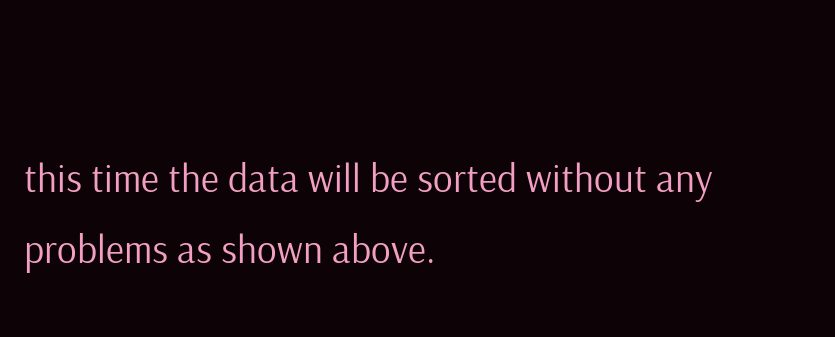this time the data will be sorted without any problems as shown above.